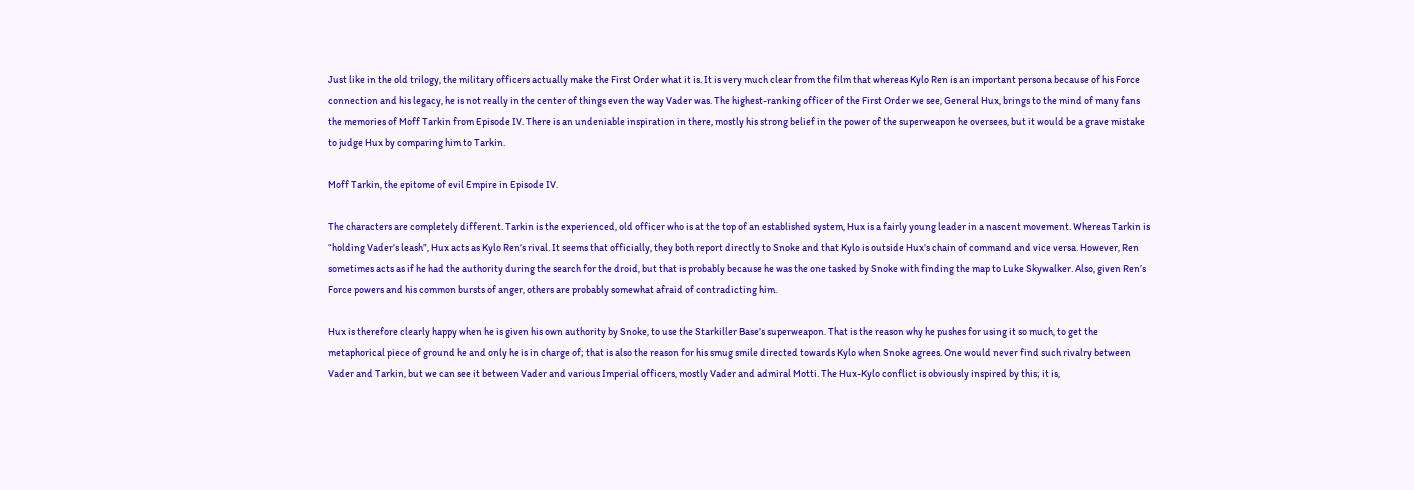Just like in the old trilogy, the military officers actually make the First Order what it is. It is very much clear from the film that whereas Kylo Ren is an important persona because of his Force connection and his legacy, he is not really in the center of things even the way Vader was. The highest-ranking officer of the First Order we see, General Hux, brings to the mind of many fans the memories of Moff Tarkin from Episode IV. There is an undeniable inspiration in there, mostly his strong belief in the power of the superweapon he oversees, but it would be a grave mistake to judge Hux by comparing him to Tarkin.

Moff Tarkin, the epitome of evil Empire in Episode IV.

The characters are completely different. Tarkin is the experienced, old officer who is at the top of an established system, Hux is a fairly young leader in a nascent movement. Whereas Tarkin is “holding Vader’s leash”, Hux acts as Kylo Ren’s rival. It seems that officially, they both report directly to Snoke and that Kylo is outside Hux’s chain of command and vice versa. However, Ren sometimes acts as if he had the authority during the search for the droid, but that is probably because he was the one tasked by Snoke with finding the map to Luke Skywalker. Also, given Ren’s Force powers and his common bursts of anger, others are probably somewhat afraid of contradicting him.

Hux is therefore clearly happy when he is given his own authority by Snoke, to use the Starkiller Base’s superweapon. That is the reason why he pushes for using it so much, to get the metaphorical piece of ground he and only he is in charge of; that is also the reason for his smug smile directed towards Kylo when Snoke agrees. One would never find such rivalry between Vader and Tarkin, but we can see it between Vader and various Imperial officers, mostly Vader and admiral Motti. The Hux-Kylo conflict is obviously inspired by this; it is,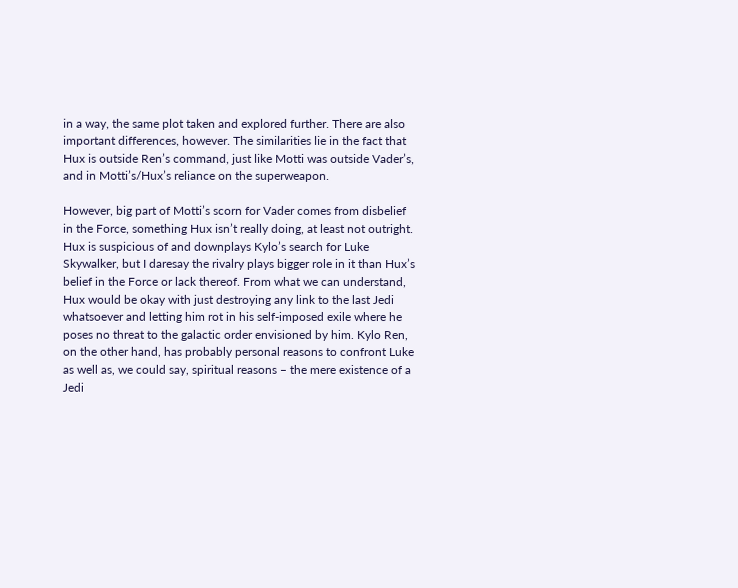in a way, the same plot taken and explored further. There are also important differences, however. The similarities lie in the fact that Hux is outside Ren’s command, just like Motti was outside Vader’s, and in Motti’s/Hux’s reliance on the superweapon.

However, big part of Motti’s scorn for Vader comes from disbelief in the Force, something Hux isn’t really doing, at least not outright. Hux is suspicious of and downplays Kylo’s search for Luke Skywalker, but I daresay the rivalry plays bigger role in it than Hux’s belief in the Force or lack thereof. From what we can understand, Hux would be okay with just destroying any link to the last Jedi whatsoever and letting him rot in his self-imposed exile where he poses no threat to the galactic order envisioned by him. Kylo Ren, on the other hand, has probably personal reasons to confront Luke as well as, we could say, spiritual reasons – the mere existence of a Jedi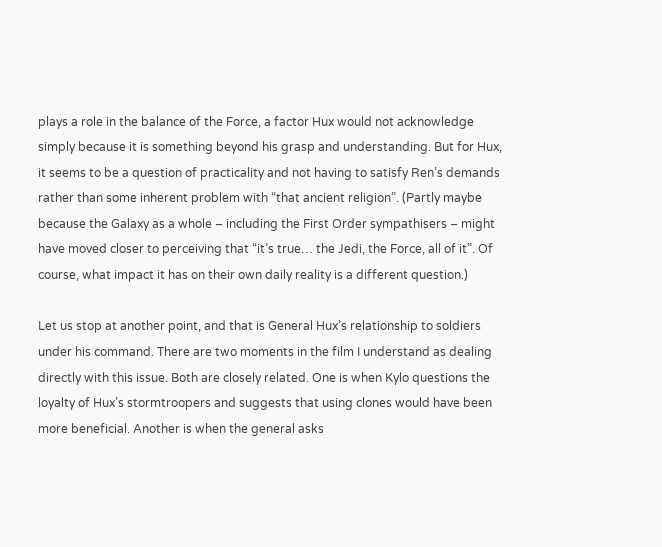plays a role in the balance of the Force, a factor Hux would not acknowledge simply because it is something beyond his grasp and understanding. But for Hux, it seems to be a question of practicality and not having to satisfy Ren’s demands rather than some inherent problem with “that ancient religion”. (Partly maybe because the Galaxy as a whole – including the First Order sympathisers – might have moved closer to perceiving that “it’s true… the Jedi, the Force, all of it”. Of course, what impact it has on their own daily reality is a different question.)

Let us stop at another point, and that is General Hux’s relationship to soldiers under his command. There are two moments in the film I understand as dealing directly with this issue. Both are closely related. One is when Kylo questions the loyalty of Hux’s stormtroopers and suggests that using clones would have been more beneficial. Another is when the general asks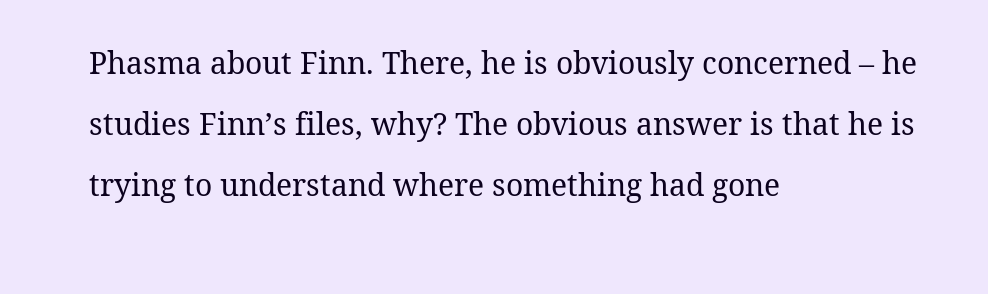Phasma about Finn. There, he is obviously concerned – he studies Finn’s files, why? The obvious answer is that he is trying to understand where something had gone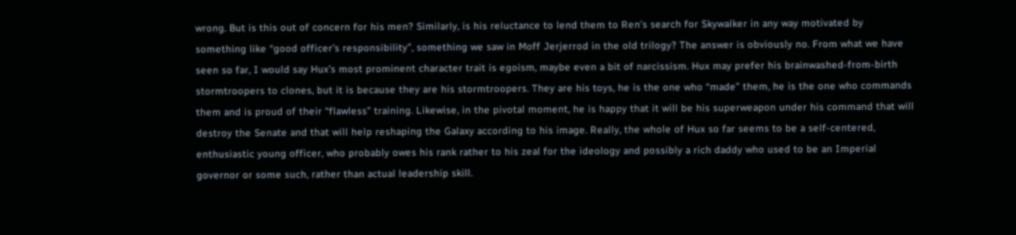wrong. But is this out of concern for his men? Similarly, is his reluctance to lend them to Ren’s search for Skywalker in any way motivated by something like “good officer’s responsibility”, something we saw in Moff Jerjerrod in the old trilogy? The answer is obviously no. From what we have seen so far, I would say Hux’s most prominent character trait is egoism, maybe even a bit of narcissism. Hux may prefer his brainwashed-from-birth stormtroopers to clones, but it is because they are his stormtroopers. They are his toys, he is the one who “made” them, he is the one who commands them and is proud of their “flawless” training. Likewise, in the pivotal moment, he is happy that it will be his superweapon under his command that will destroy the Senate and that will help reshaping the Galaxy according to his image. Really, the whole of Hux so far seems to be a self-centered, enthusiastic young officer, who probably owes his rank rather to his zeal for the ideology and possibly a rich daddy who used to be an Imperial governor or some such, rather than actual leadership skill.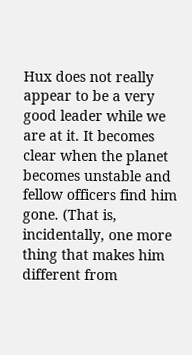Hux does not really appear to be a very good leader while we are at it. It becomes clear when the planet becomes unstable and fellow officers find him gone. (That is, incidentally, one more thing that makes him different from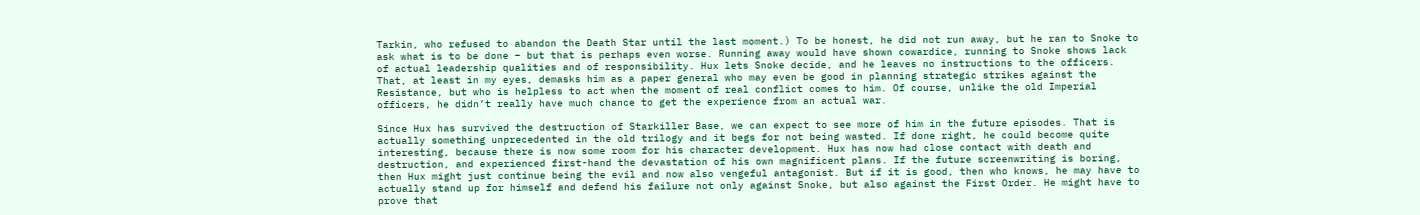Tarkin, who refused to abandon the Death Star until the last moment.) To be honest, he did not run away, but he ran to Snoke to ask what is to be done – but that is perhaps even worse. Running away would have shown cowardice, running to Snoke shows lack of actual leadership qualities and of responsibility. Hux lets Snoke decide, and he leaves no instructions to the officers. That, at least in my eyes, demasks him as a paper general who may even be good in planning strategic strikes against the Resistance, but who is helpless to act when the moment of real conflict comes to him. Of course, unlike the old Imperial officers, he didn’t really have much chance to get the experience from an actual war.

Since Hux has survived the destruction of Starkiller Base, we can expect to see more of him in the future episodes. That is actually something unprecedented in the old trilogy and it begs for not being wasted. If done right, he could become quite interesting, because there is now some room for his character development. Hux has now had close contact with death and destruction, and experienced first-hand the devastation of his own magnificent plans. If the future screenwriting is boring, then Hux might just continue being the evil and now also vengeful antagonist. But if it is good, then who knows, he may have to actually stand up for himself and defend his failure not only against Snoke, but also against the First Order. He might have to prove that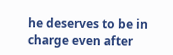he deserves to be in charge even after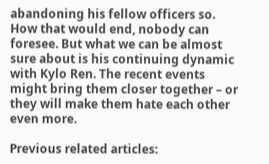abandoning his fellow officers so. How that would end, nobody can foresee. But what we can be almost sure about is his continuing dynamic with Kylo Ren. The recent events might bring them closer together – or they will make them hate each other even more.

Previous related articles: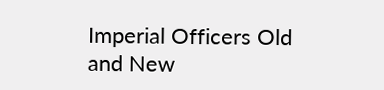Imperial Officers Old and New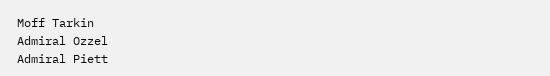Moff Tarkin
Admiral Ozzel
Admiral Piett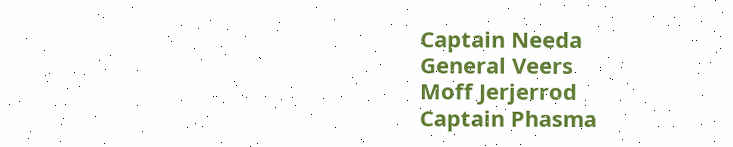Captain Needa
General Veers
Moff Jerjerrod
Captain Phasma